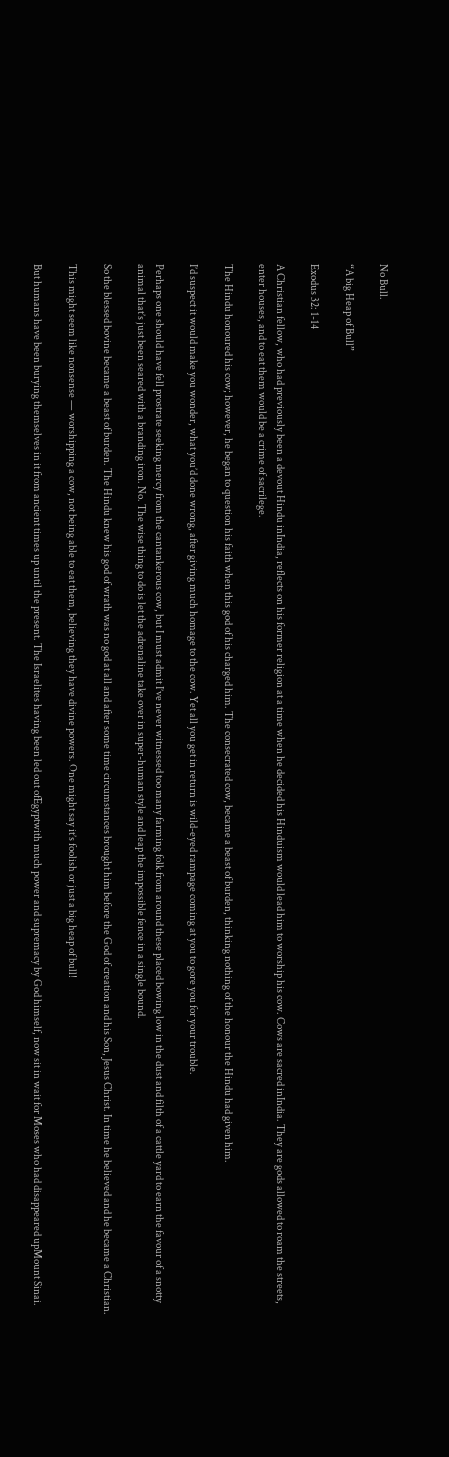No Bull.

“A big Heap of Bull”

Exodus 32: 1-14

A Christian fellow, who had previously been a devout Hindu inIndia, reflects on his former religion at a time when he decided his Hinduism would lead him to worship his cow. Cows are sacred inIndia. They are gods allowed to roam the streets, enter houses, and to eat them would be a crime of sacrilege.

The Hindu honoured his cow; however, he began to question his faith when this god of his charged him. The consecrated cow, became a beast of burden, thinking nothing of the honour the Hindu had given him.

I’d suspect it would make you wonder, what you’d done wrong, after giving much homage to the cow. Yet all you get in return is wild-eyed rampage coming at you to gore you for your trouble.

Perhaps one should have fell prostrate seeking mercy from the cantankerous cow, but I must admit I’ve never witnessed too many farming folk from around these placed bowing low in the dust and filth of a cattle yard to earn the favour of a snotty animal that’s just been seared with a branding iron. No. The wise thing to do is let the adrenaline take over in super-human style and leap the impossible fence in a single bound.

So the blessed bovine became a beast of burden. The Hindu knew his god of wrath was no god at all and after some time circumstances brought him before the God of creation and his Son, Jesus Christ. In time he believed and he became a Christian.

This might seem like nonsense — worshipping a cow, not being able to eat them, believing they have divine powers. One might say it’s foolish or just a big heap of bull!

But humans have been burying themselves in it from ancient times up until the present. The Israelites having been led out ofEgyptwith much power and supremacy by God himself, now sit in wait for Moses who had disappeared upMount Sinai.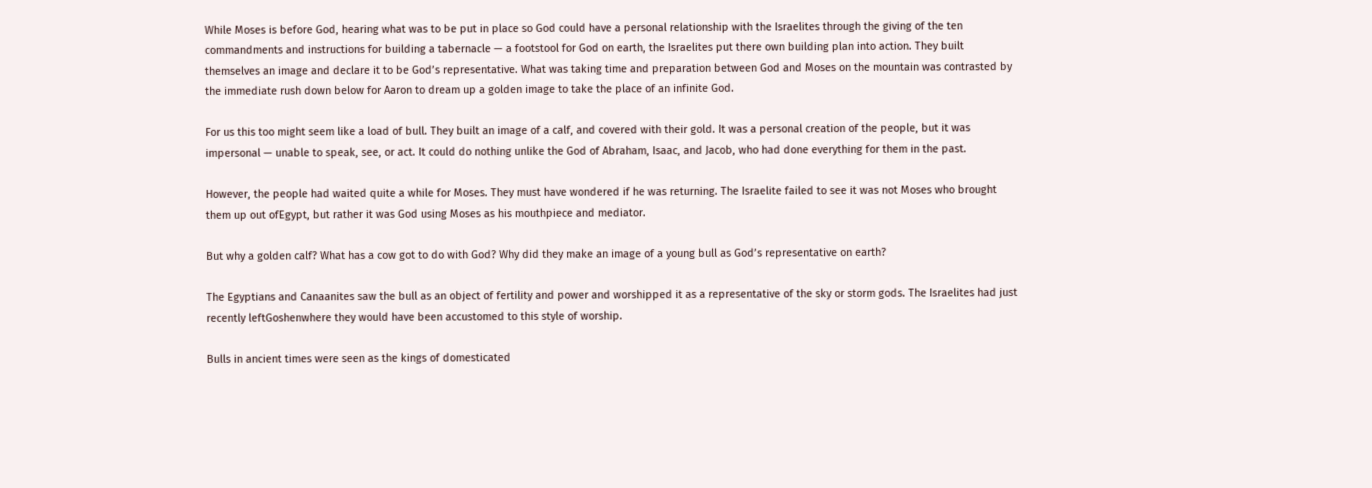While Moses is before God, hearing what was to be put in place so God could have a personal relationship with the Israelites through the giving of the ten commandments and instructions for building a tabernacle — a footstool for God on earth, the Israelites put there own building plan into action. They built themselves an image and declare it to be God’s representative. What was taking time and preparation between God and Moses on the mountain was contrasted by the immediate rush down below for Aaron to dream up a golden image to take the place of an infinite God.

For us this too might seem like a load of bull. They built an image of a calf, and covered with their gold. It was a personal creation of the people, but it was impersonal — unable to speak, see, or act. It could do nothing unlike the God of Abraham, Isaac, and Jacob, who had done everything for them in the past.

However, the people had waited quite a while for Moses. They must have wondered if he was returning. The Israelite failed to see it was not Moses who brought them up out ofEgypt, but rather it was God using Moses as his mouthpiece and mediator.

But why a golden calf? What has a cow got to do with God? Why did they make an image of a young bull as God’s representative on earth?

The Egyptians and Canaanites saw the bull as an object of fertility and power and worshipped it as a representative of the sky or storm gods. The Israelites had just recently leftGoshenwhere they would have been accustomed to this style of worship.

Bulls in ancient times were seen as the kings of domesticated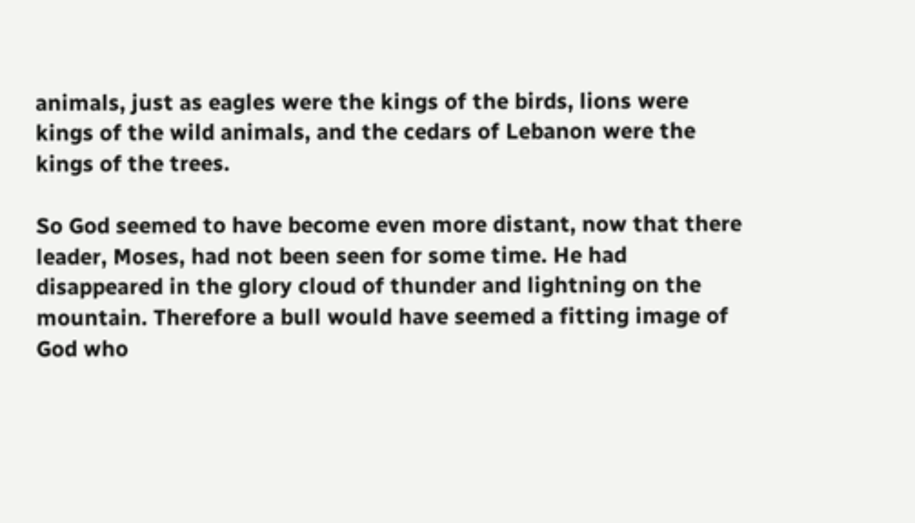animals, just as eagles were the kings of the birds, lions were kings of the wild animals, and the cedars of Lebanon were the kings of the trees.

So God seemed to have become even more distant, now that there leader, Moses, had not been seen for some time. He had disappeared in the glory cloud of thunder and lightning on the mountain. Therefore a bull would have seemed a fitting image of God who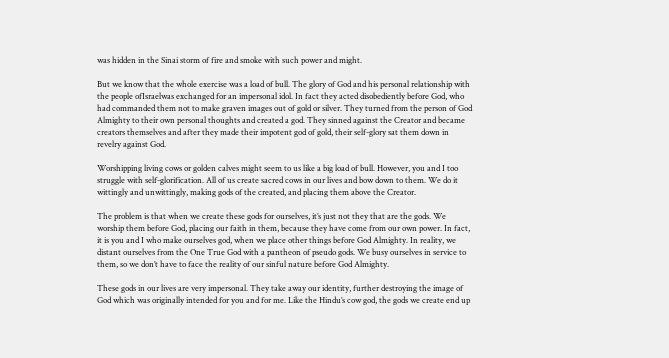was hidden in the Sinai storm of fire and smoke with such power and might.

But we know that the whole exercise was a load of bull. The glory of God and his personal relationship with the people ofIsraelwas exchanged for an impersonal idol. In fact they acted disobediently before God, who had commanded them not to make graven images out of gold or silver. They turned from the person of God Almighty to their own personal thoughts and created a god. They sinned against the Creator and became creators themselves and after they made their impotent god of gold, their self-glory sat them down in revelry against God.

Worshipping living cows or golden calves might seem to us like a big load of bull. However, you and I too struggle with self-glorification. All of us create sacred cows in our lives and bow down to them. We do it wittingly and unwittingly, making gods of the created, and placing them above the Creator.

The problem is that when we create these gods for ourselves, it’s just not they that are the gods. We worship them before God, placing our faith in them, because they have come from our own power. In fact, it is you and I who make ourselves god, when we place other things before God Almighty. In reality, we distant ourselves from the One True God with a pantheon of pseudo gods. We busy ourselves in service to them, so we don’t have to face the reality of our sinful nature before God Almighty.

These gods in our lives are very impersonal. They take away our identity, further destroying the image of God which was originally intended for you and for me. Like the Hindu’s cow god, the gods we create end up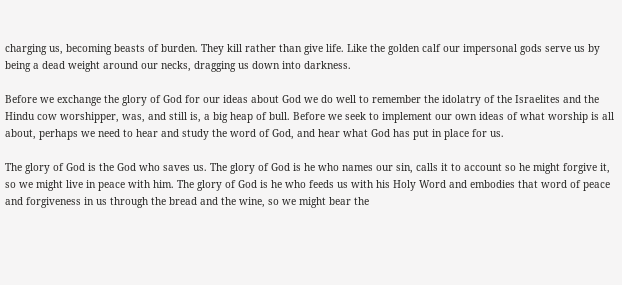charging us, becoming beasts of burden. They kill rather than give life. Like the golden calf our impersonal gods serve us by being a dead weight around our necks, dragging us down into darkness.

Before we exchange the glory of God for our ideas about God we do well to remember the idolatry of the Israelites and the Hindu cow worshipper, was, and still is, a big heap of bull. Before we seek to implement our own ideas of what worship is all about, perhaps we need to hear and study the word of God, and hear what God has put in place for us.

The glory of God is the God who saves us. The glory of God is he who names our sin, calls it to account so he might forgive it, so we might live in peace with him. The glory of God is he who feeds us with his Holy Word and embodies that word of peace and forgiveness in us through the bread and the wine, so we might bear the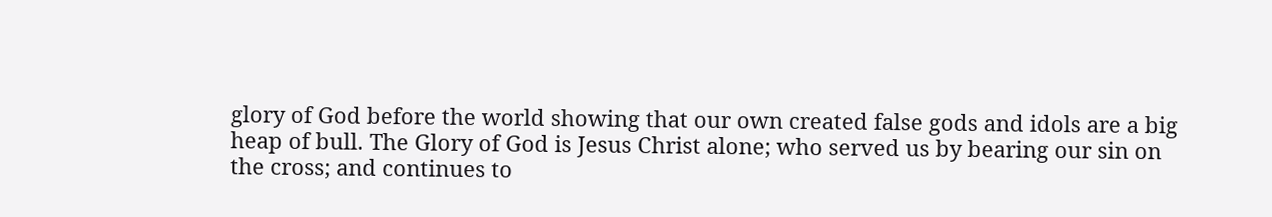glory of God before the world showing that our own created false gods and idols are a big heap of bull. The Glory of God is Jesus Christ alone; who served us by bearing our sin on the cross; and continues to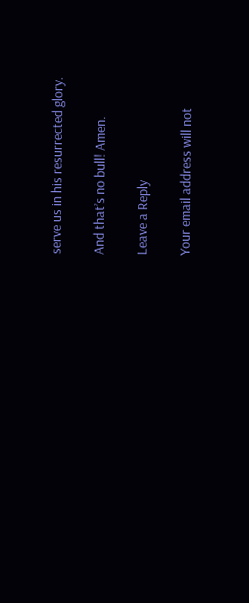serve us in his resurrected glory.

And that’s no bull! Amen.

Leave a Reply

Your email address will not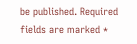be published. Required fields are marked *